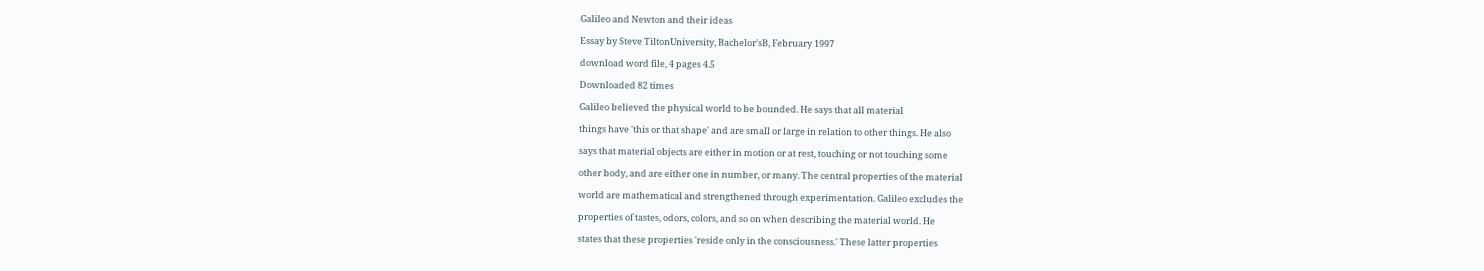Galileo and Newton and their ideas

Essay by Steve TiltonUniversity, Bachelor'sB, February 1997

download word file, 4 pages 4.5

Downloaded 82 times

Galileo believed the physical world to be bounded. He says that all material

things have 'this or that shape' and are small or large in relation to other things. He also

says that material objects are either in motion or at rest, touching or not touching some

other body, and are either one in number, or many. The central properties of the material

world are mathematical and strengthened through experimentation. Galileo excludes the

properties of tastes, odors, colors, and so on when describing the material world. He

states that these properties 'reside only in the consciousness.' These latter properties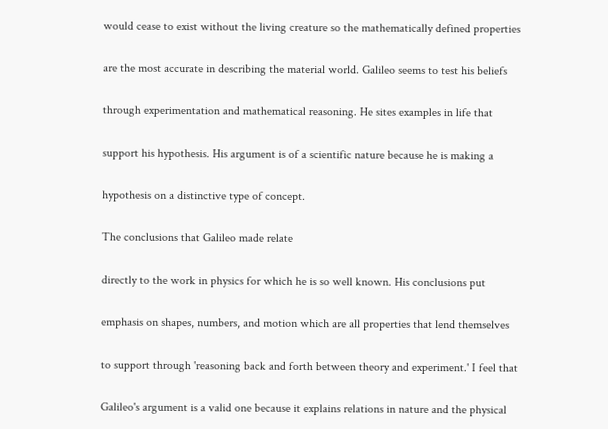would cease to exist without the living creature so the mathematically defined properties

are the most accurate in describing the material world. Galileo seems to test his beliefs

through experimentation and mathematical reasoning. He sites examples in life that

support his hypothesis. His argument is of a scientific nature because he is making a

hypothesis on a distinctive type of concept.

The conclusions that Galileo made relate

directly to the work in physics for which he is so well known. His conclusions put

emphasis on shapes, numbers, and motion which are all properties that lend themselves

to support through 'reasoning back and forth between theory and experiment.' I feel that

Galileo's argument is a valid one because it explains relations in nature and the physical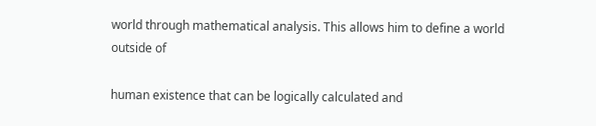world through mathematical analysis. This allows him to define a world outside of

human existence that can be logically calculated and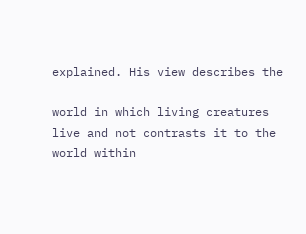explained. His view describes the

world in which living creatures live and not contrasts it to the world within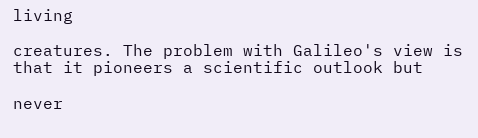living

creatures. The problem with Galileo's view is that it pioneers a scientific outlook but

never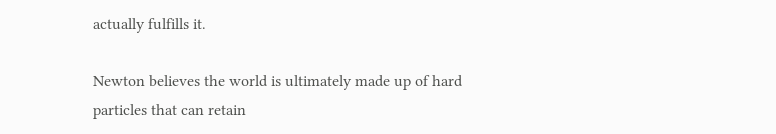actually fulfills it.

Newton believes the world is ultimately made up of hard particles that can retain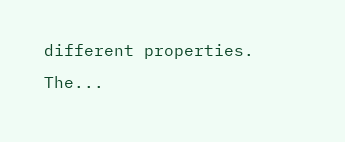different properties. The...